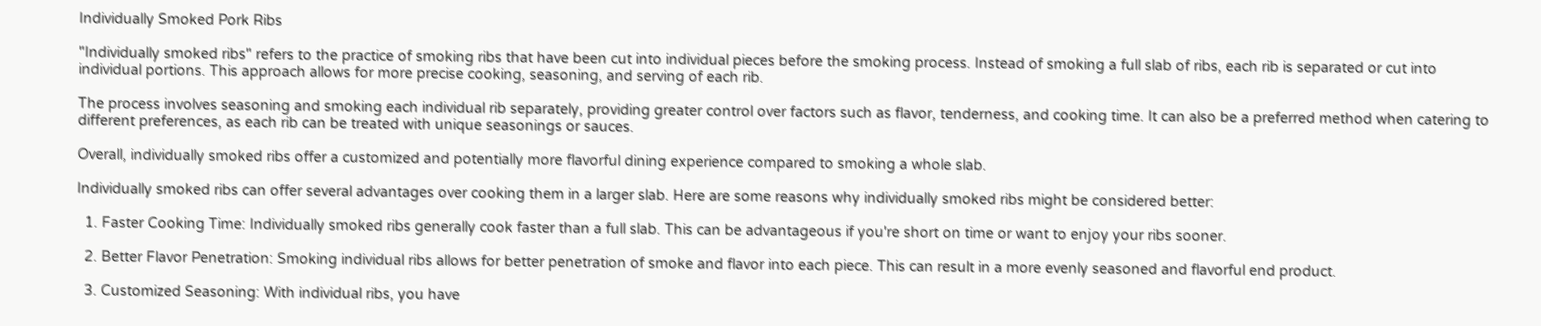Individually Smoked Pork Ribs

"Individually smoked ribs" refers to the practice of smoking ribs that have been cut into individual pieces before the smoking process. Instead of smoking a full slab of ribs, each rib is separated or cut into individual portions. This approach allows for more precise cooking, seasoning, and serving of each rib.

The process involves seasoning and smoking each individual rib separately, providing greater control over factors such as flavor, tenderness, and cooking time. It can also be a preferred method when catering to different preferences, as each rib can be treated with unique seasonings or sauces.

Overall, individually smoked ribs offer a customized and potentially more flavorful dining experience compared to smoking a whole slab.

Individually smoked ribs can offer several advantages over cooking them in a larger slab. Here are some reasons why individually smoked ribs might be considered better:

  1. Faster Cooking Time: Individually smoked ribs generally cook faster than a full slab. This can be advantageous if you're short on time or want to enjoy your ribs sooner.

  2. Better Flavor Penetration: Smoking individual ribs allows for better penetration of smoke and flavor into each piece. This can result in a more evenly seasoned and flavorful end product.

  3. Customized Seasoning: With individual ribs, you have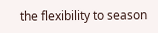the flexibility to season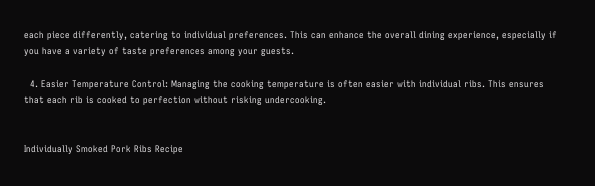each piece differently, catering to individual preferences. This can enhance the overall dining experience, especially if you have a variety of taste preferences among your guests.

  4. Easier Temperature Control: Managing the cooking temperature is often easier with individual ribs. This ensures that each rib is cooked to perfection without risking undercooking.


Individually Smoked Pork Ribs Recipe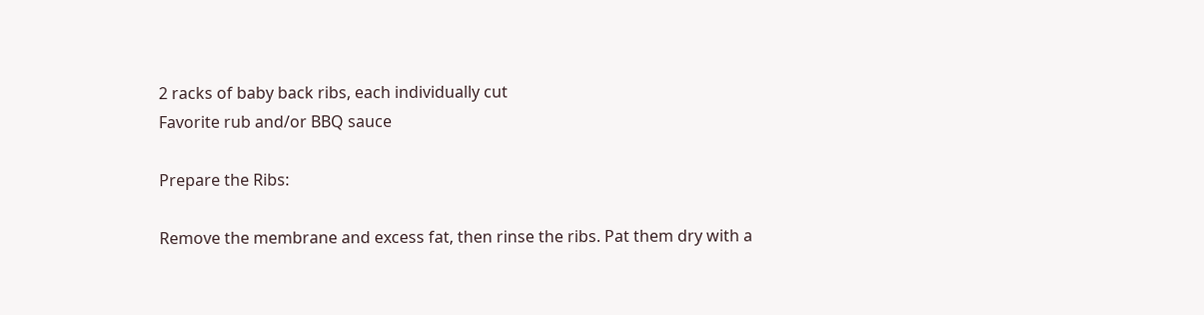2 racks of baby back ribs, each individually cut
Favorite rub and/or BBQ sauce

Prepare the Ribs:

Remove the membrane and excess fat, then rinse the ribs. Pat them dry with a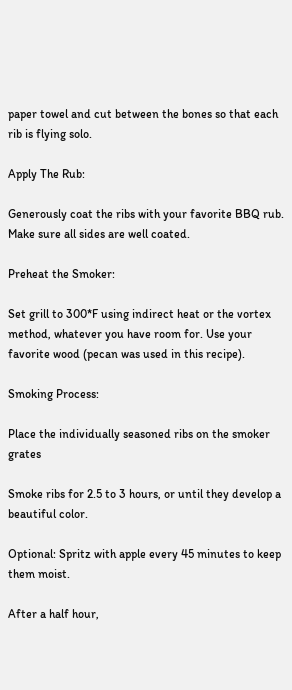paper towel and cut between the bones so that each rib is flying solo.

Apply The Rub:

Generously coat the ribs with your favorite BBQ rub. Make sure all sides are well coated.

Preheat the Smoker:

Set grill to 300*F using indirect heat or the vortex method, whatever you have room for. Use your favorite wood (pecan was used in this recipe).

Smoking Process:

Place the individually seasoned ribs on the smoker grates

Smoke ribs for 2.5 to 3 hours, or until they develop a beautiful color.

Optional: Spritz with apple every 45 minutes to keep them moist.

After a half hour,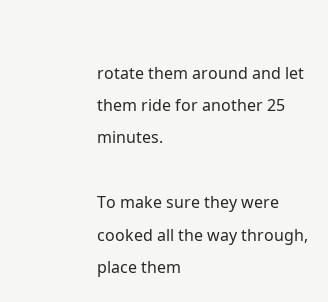rotate them around and let them ride for another 25 minutes.

To make sure they were cooked all the way through, place them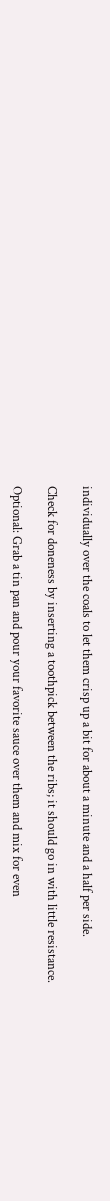individually over the coals to let them crisp up a bit for about a minute and a half per side.

Check for doneness by inserting a toothpick between the ribs; it should go in with little resistance.

Optional: Grab a tin pan and pour your favorite sauce over them and mix for even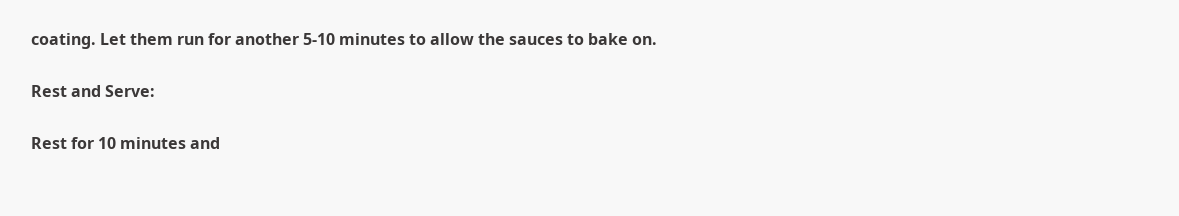coating. Let them run for another 5-10 minutes to allow the sauces to bake on.

Rest and Serve:

Rest for 10 minutes and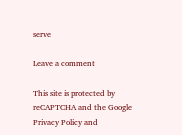serve

Leave a comment

This site is protected by reCAPTCHA and the Google Privacy Policy and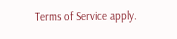Terms of Service apply.